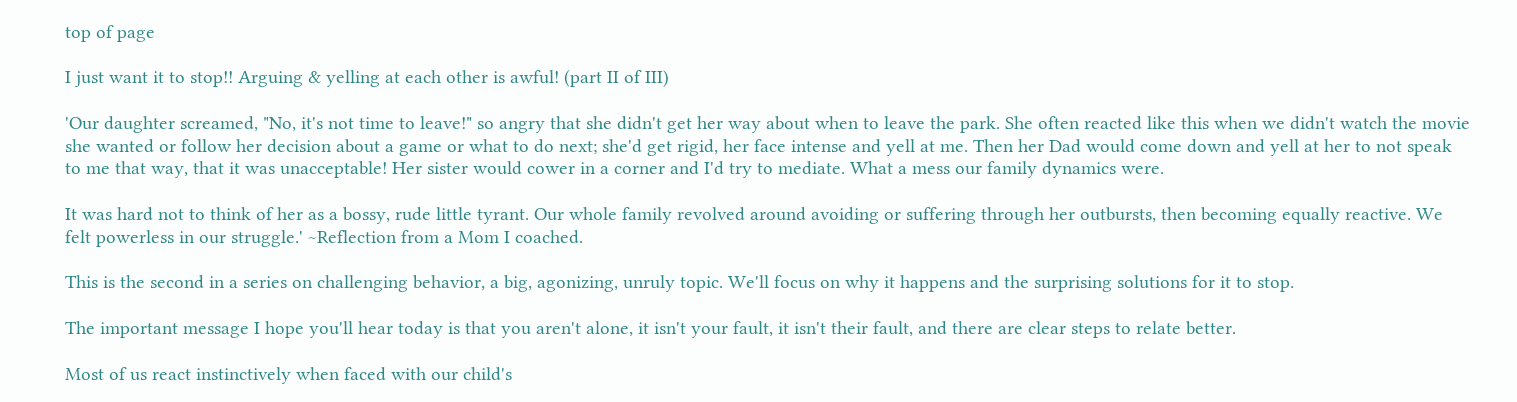top of page

I just want it to stop!! Arguing & yelling at each other is awful! (part II of III)

'Our daughter screamed, "No, it's not time to leave!" so angry that she didn't get her way about when to leave the park. She often reacted like this when we didn't watch the movie she wanted or follow her decision about a game or what to do next; she'd get rigid, her face intense and yell at me. Then her Dad would come down and yell at her to not speak to me that way, that it was unacceptable! Her sister would cower in a corner and I'd try to mediate. What a mess our family dynamics were.

It was hard not to think of her as a bossy, rude little tyrant. Our whole family revolved around avoiding or suffering through her outbursts, then becoming equally reactive. We felt powerless in our struggle.' ~Reflection from a Mom I coached.

This is the second in a series on challenging behavior, a big, agonizing, unruly topic. We'll focus on why it happens and the surprising solutions for it to stop.

The important message I hope you'll hear today is that you aren't alone, it isn't your fault, it isn't their fault, and there are clear steps to relate better.

Most of us react instinctively when faced with our child's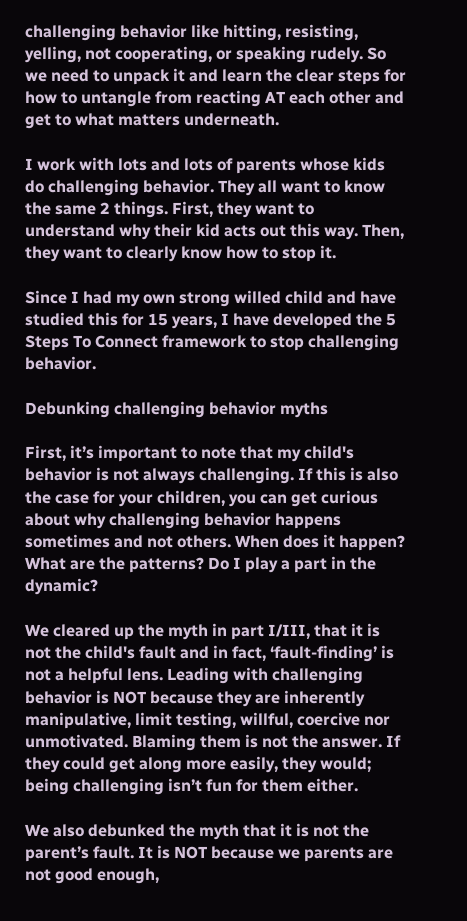challenging behavior like hitting, resisting, yelling, not cooperating, or speaking rudely. So we need to unpack it and learn the clear steps for how to untangle from reacting AT each other and get to what matters underneath.

I work with lots and lots of parents whose kids do challenging behavior. They all want to know the same 2 things. First, they want to understand why their kid acts out this way. Then, they want to clearly know how to stop it.

Since I had my own strong willed child and have studied this for 15 years, I have developed the 5 Steps To Connect framework to stop challenging behavior.

Debunking challenging behavior myths

First, it’s important to note that my child's behavior is not always challenging. If this is also the case for your children, you can get curious about why challenging behavior happens sometimes and not others. When does it happen? What are the patterns? Do I play a part in the dynamic?

We cleared up the myth in part I/III, that it is not the child's fault and in fact, ‘fault-finding’ is not a helpful lens. Leading with challenging behavior is NOT because they are inherently manipulative, limit testing, willful, coercive nor unmotivated. Blaming them is not the answer. If they could get along more easily, they would; being challenging isn’t fun for them either.

We also debunked the myth that it is not the parent’s fault. It is NOT because we parents are not good enough,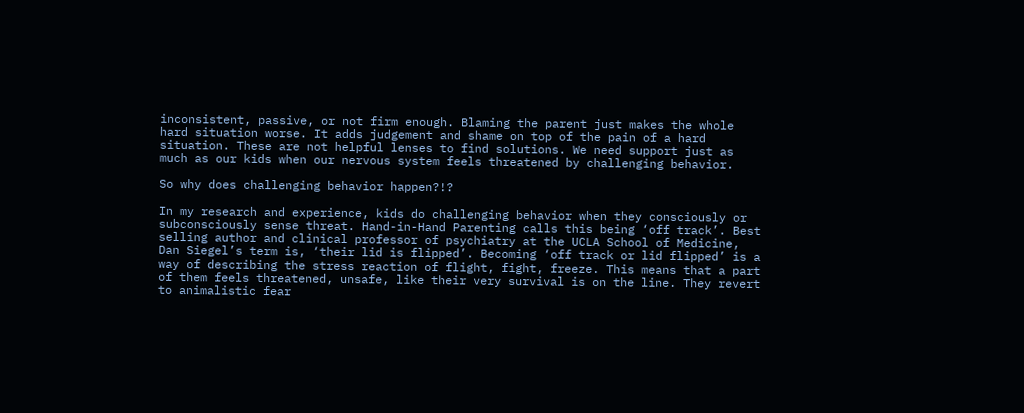inconsistent, passive, or not firm enough. Blaming the parent just makes the whole hard situation worse. It adds judgement and shame on top of the pain of a hard situation. These are not helpful lenses to find solutions. We need support just as much as our kids when our nervous system feels threatened by challenging behavior.

So why does challenging behavior happen?!?

In my research and experience, kids do challenging behavior when they consciously or subconsciously sense threat. Hand-in-Hand Parenting calls this being ‘off track’. Best selling author and clinical professor of psychiatry at the UCLA School of Medicine, Dan Siegel’s term is, ‘their lid is flipped’. Becoming ‘off track or lid flipped’ is a way of describing the stress reaction of flight, fight, freeze. This means that a part of them feels threatened, unsafe, like their very survival is on the line. They revert to animalistic fear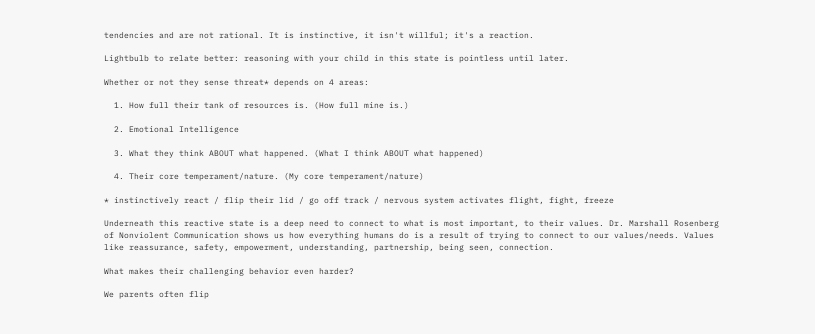tendencies and are not rational. It is instinctive, it isn't willful; it's a reaction.

Lightbulb to relate better: reasoning with your child in this state is pointless until later.

Whether or not they sense threat* depends on 4 areas:

  1. How full their tank of resources is. (How full mine is.)

  2. Emotional Intelligence

  3. What they think ABOUT what happened. (What I think ABOUT what happened)

  4. Their core temperament/nature. (My core temperament/nature)

* instinctively react / flip their lid / go off track / nervous system activates flight, fight, freeze

Underneath this reactive state is a deep need to connect to what is most important, to their values. Dr. Marshall Rosenberg of Nonviolent Communication shows us how everything humans do is a result of trying to connect to our values/needs. Values like reassurance, safety, empowerment, understanding, partnership, being seen, connection.

What makes their challenging behavior even harder?

We parents often flip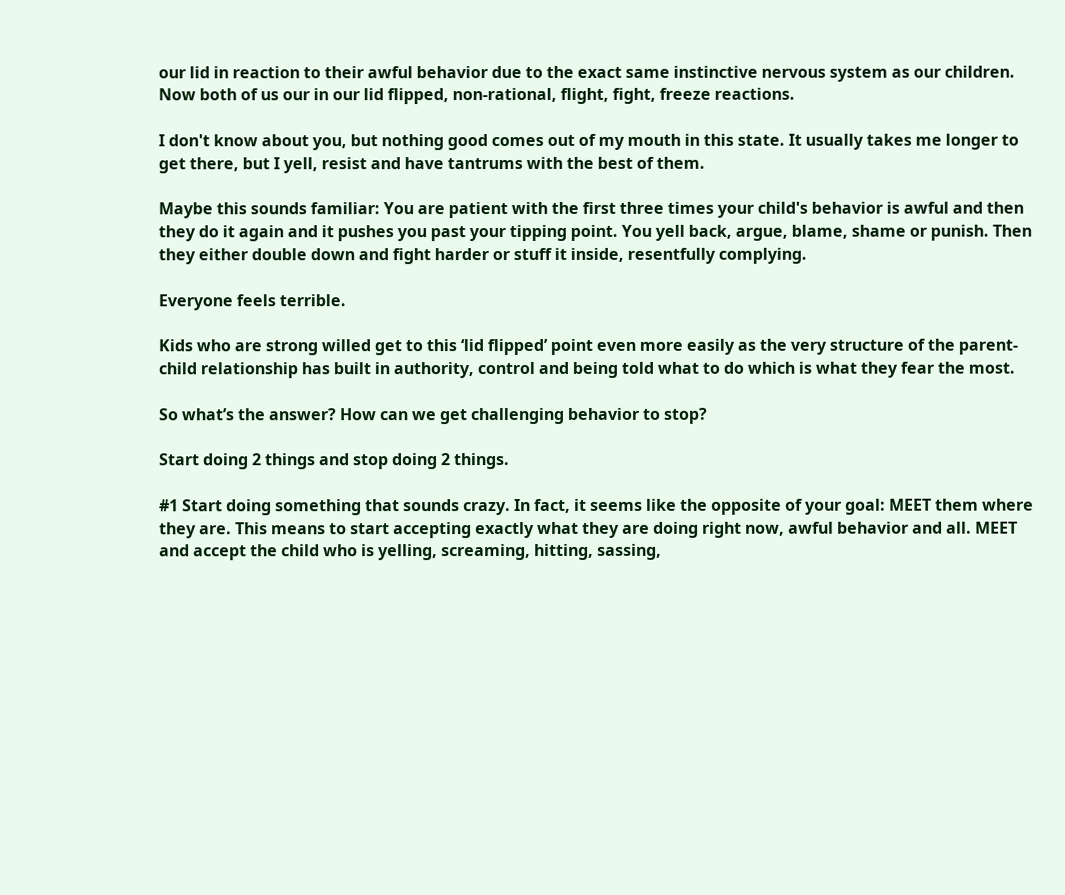our lid in reaction to their awful behavior due to the exact same instinctive nervous system as our children. Now both of us our in our lid flipped, non-rational, flight, fight, freeze reactions.

I don't know about you, but nothing good comes out of my mouth in this state. It usually takes me longer to get there, but I yell, resist and have tantrums with the best of them.

Maybe this sounds familiar: You are patient with the first three times your child's behavior is awful and then they do it again and it pushes you past your tipping point. You yell back, argue, blame, shame or punish. Then they either double down and fight harder or stuff it inside, resentfully complying.

Everyone feels terrible.

Kids who are strong willed get to this ‘lid flipped’ point even more easily as the very structure of the parent-child relationship has built in authority, control and being told what to do which is what they fear the most.

So what’s the answer? How can we get challenging behavior to stop?

Start doing 2 things and stop doing 2 things.

#1 Start doing something that sounds crazy. In fact, it seems like the opposite of your goal: MEET them where they are. This means to start accepting exactly what they are doing right now, awful behavior and all. MEET and accept the child who is yelling, screaming, hitting, sassing,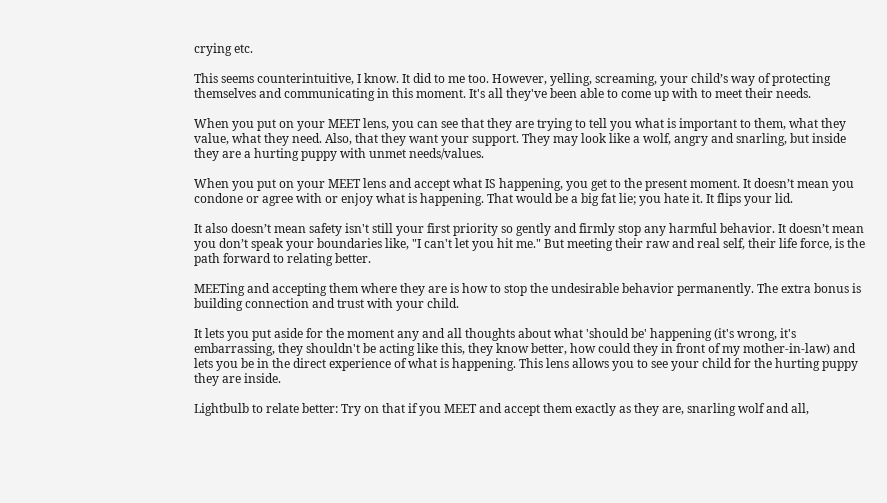crying etc.

This seems counterintuitive, I know. It did to me too. However, yelling, screaming, your child’s way of protecting themselves and communicating in this moment. It's all they've been able to come up with to meet their needs.

When you put on your MEET lens, you can see that they are trying to tell you what is important to them, what they value, what they need. Also, that they want your support. They may look like a wolf, angry and snarling, but inside they are a hurting puppy with unmet needs/values.

When you put on your MEET lens and accept what IS happening, you get to the present moment. It doesn’t mean you condone or agree with or enjoy what is happening. That would be a big fat lie; you hate it. It flips your lid.

It also doesn’t mean safety isn't still your first priority so gently and firmly stop any harmful behavior. It doesn’t mean you don’t speak your boundaries like, "I can't let you hit me." But meeting their raw and real self, their life force, is the path forward to relating better.

MEETing and accepting them where they are is how to stop the undesirable behavior permanently. The extra bonus is building connection and trust with your child.

It lets you put aside for the moment any and all thoughts about what 'should be' happening (it's wrong, it's embarrassing, they shouldn't be acting like this, they know better, how could they in front of my mother-in-law) and lets you be in the direct experience of what is happening. This lens allows you to see your child for the hurting puppy they are inside.

Lightbulb to relate better: Try on that if you MEET and accept them exactly as they are, snarling wolf and all,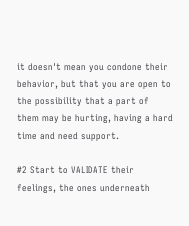it doesn't mean you condone their behavior, but that you are open to the possibility that a part of them may be hurting, having a hard time and need support.

#2 Start to VALIDATE their feelings, the ones underneath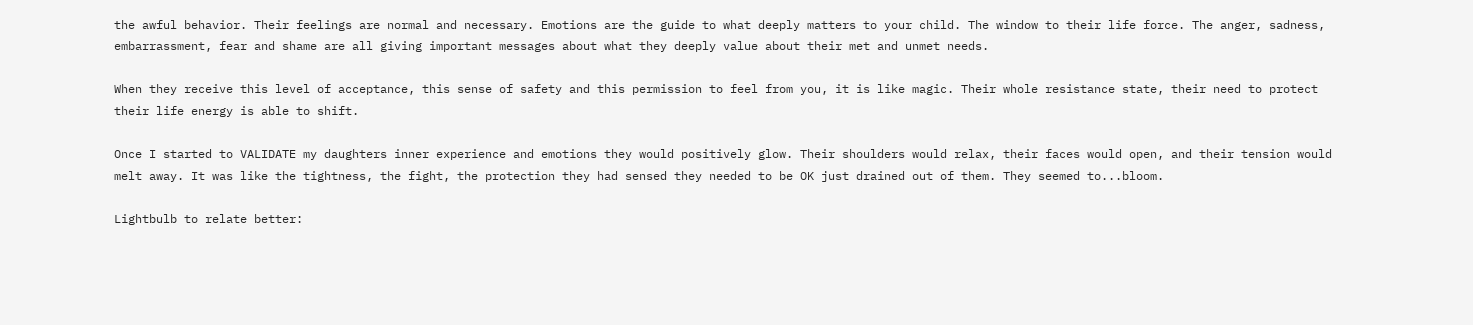the awful behavior. Their feelings are normal and necessary. Emotions are the guide to what deeply matters to your child. The window to their life force. The anger, sadness, embarrassment, fear and shame are all giving important messages about what they deeply value about their met and unmet needs.

When they receive this level of acceptance, this sense of safety and this permission to feel from you, it is like magic. Their whole resistance state, their need to protect their life energy is able to shift.

Once I started to VALIDATE my daughters inner experience and emotions they would positively glow. Their shoulders would relax, their faces would open, and their tension would melt away. It was like the tightness, the fight, the protection they had sensed they needed to be OK just drained out of them. They seemed to...bloom.

Lightbulb to relate better: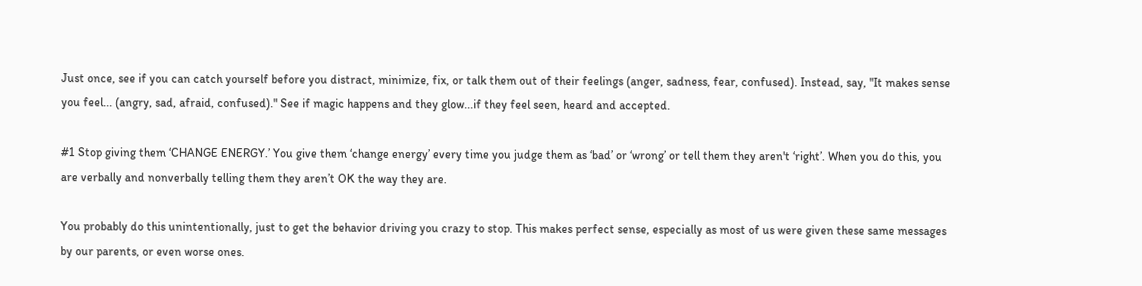Just once, see if you can catch yourself before you distract, minimize, fix, or talk them out of their feelings (anger, sadness, fear, confused). Instead, say, "It makes sense you feel... (angry, sad, afraid, confused)." See if magic happens and they glow...if they feel seen, heard and accepted.

#1 Stop giving them ‘CHANGE ENERGY.’ You give them ‘change energy’ every time you judge them as ‘bad’ or ‘wrong’ or tell them they aren't ‘right’. When you do this, you are verbally and nonverbally telling them they aren’t OK the way they are.

You probably do this unintentionally, just to get the behavior driving you crazy to stop. This makes perfect sense, especially as most of us were given these same messages by our parents, or even worse ones.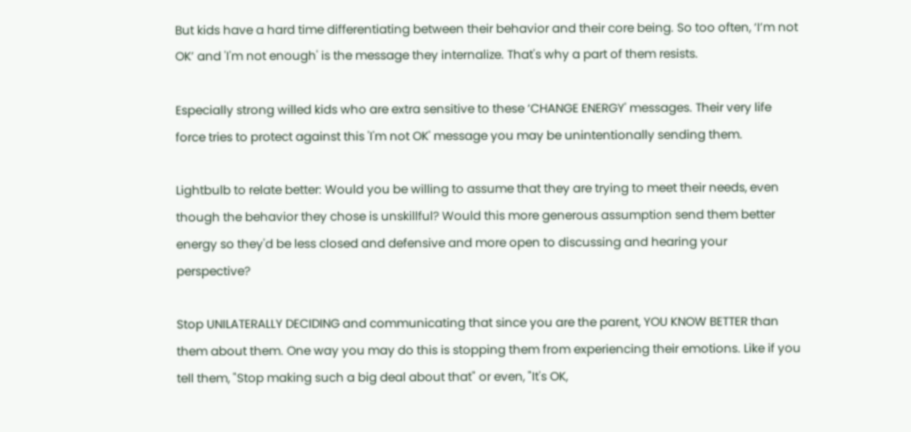But kids have a hard time differentiating between their behavior and their core being. So too often, ‘I’m not OK’ and 'I'm not enough' is the message they internalize. That's why a part of them resists.

Especially strong willed kids who are extra sensitive to these ‘CHANGE ENERGY' messages. Their very life force tries to protect against this 'I'm not OK' message you may be unintentionally sending them.

Lightbulb to relate better: Would you be willing to assume that they are trying to meet their needs, even though the behavior they chose is unskillful? Would this more generous assumption send them better energy so they'd be less closed and defensive and more open to discussing and hearing your perspective?

Stop UNILATERALLY DECIDING and communicating that since you are the parent, YOU KNOW BETTER than them about them. One way you may do this is stopping them from experiencing their emotions. Like if you tell them, "Stop making such a big deal about that" or even, "It's OK,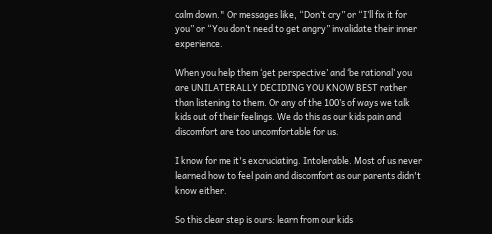calm down." Or messages like, “Don’t cry” or “I’ll fix it for you” or “You don’t need to get angry” invalidate their inner experience.

When you help them ‘get perspective’ and ‘be rational’ you are UNILATERALLY DECIDING YOU KNOW BEST rather than listening to them. Or any of the 100’s of ways we talk kids out of their feelings. We do this as our kids pain and discomfort are too uncomfortable for us.

I know for me it's excruciating. Intolerable. Most of us never learned how to feel pain and discomfort as our parents didn't know either.

So this clear step is ours: learn from our kids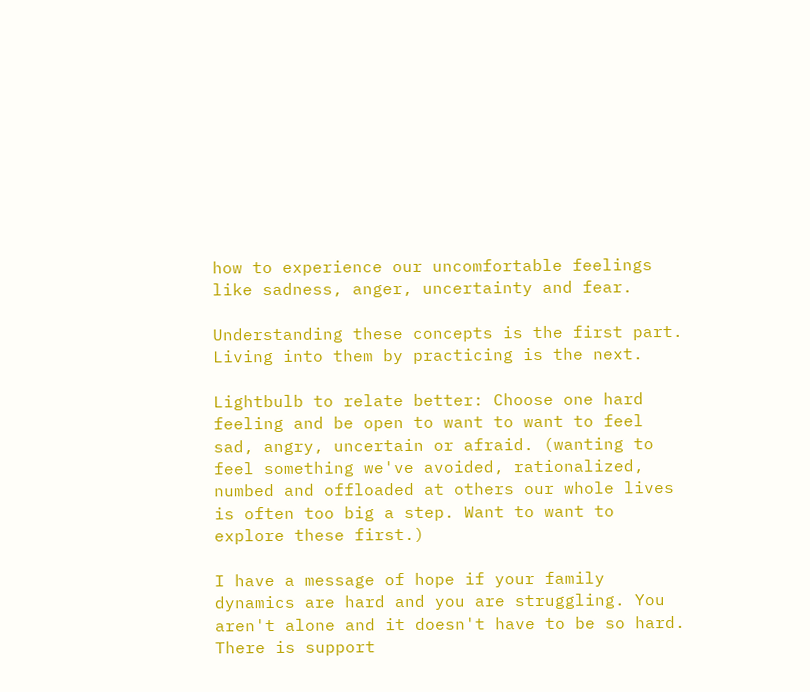how to experience our uncomfortable feelings like sadness, anger, uncertainty and fear.

Understanding these concepts is the first part. Living into them by practicing is the next.

Lightbulb to relate better: Choose one hard feeling and be open to want to want to feel sad, angry, uncertain or afraid. (wanting to feel something we've avoided, rationalized, numbed and offloaded at others our whole lives is often too big a step. Want to want to explore these first.)

I have a message of hope if your family dynamics are hard and you are struggling. You aren't alone and it doesn't have to be so hard. There is support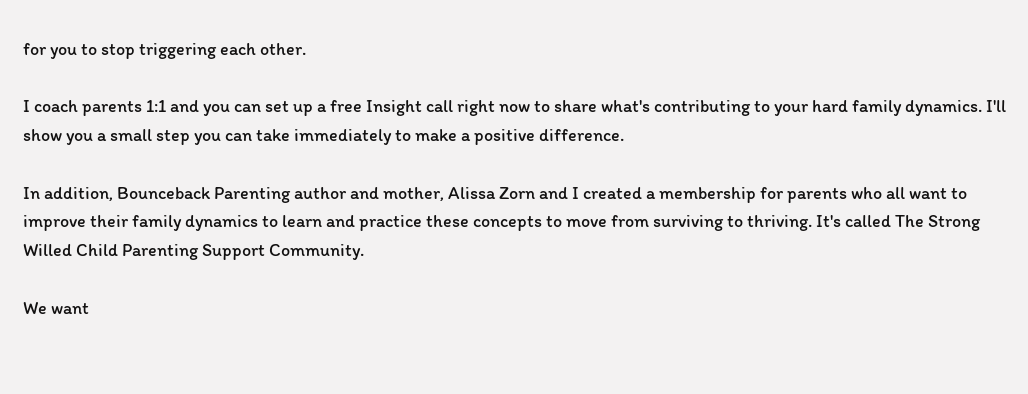for you to stop triggering each other.

I coach parents 1:1 and you can set up a free Insight call right now to share what's contributing to your hard family dynamics. I'll show you a small step you can take immediately to make a positive difference.

In addition, Bounceback Parenting author and mother, Alissa Zorn and I created a membership for parents who all want to improve their family dynamics to learn and practice these concepts to move from surviving to thriving. It's called The Strong Willed Child Parenting Support Community.

We want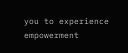you to experience empowerment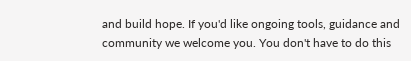and build hope. If you'd like ongoing tools, guidance and community we welcome you. You don't have to do this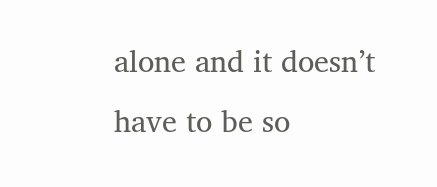alone and it doesn’t have to be so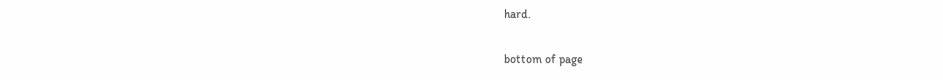hard.


bottom of page